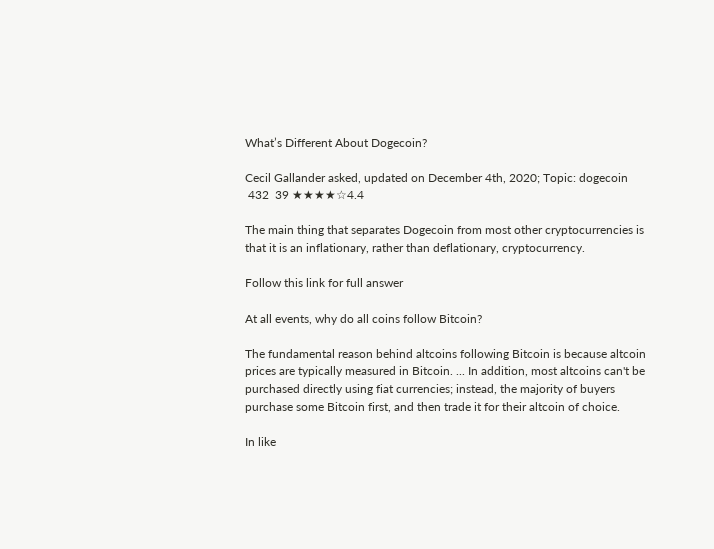What’s Different About Dogecoin?

Cecil Gallander asked, updated on December 4th, 2020; Topic: dogecoin
 432  39 ★★★★☆4.4

The main thing that separates Dogecoin from most other cryptocurrencies is that it is an inflationary, rather than deflationary, cryptocurrency.

Follow this link for full answer

At all events, why do all coins follow Bitcoin?

The fundamental reason behind altcoins following Bitcoin is because altcoin prices are typically measured in Bitcoin. ... In addition, most altcoins can't be purchased directly using fiat currencies; instead, the majority of buyers purchase some Bitcoin first, and then trade it for their altcoin of choice.

In like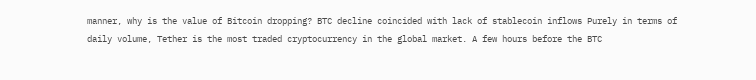manner, why is the value of Bitcoin dropping? BTC decline coincided with lack of stablecoin inflows Purely in terms of daily volume, Tether is the most traded cryptocurrency in the global market. A few hours before the BTC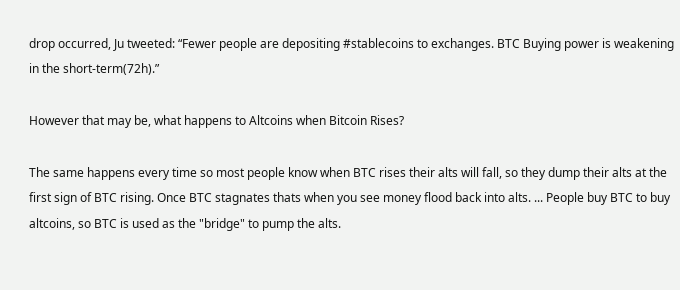drop occurred, Ju tweeted: “Fewer people are depositing #stablecoins to exchanges. BTC Buying power is weakening in the short-term(72h).”

However that may be, what happens to Altcoins when Bitcoin Rises?

The same happens every time so most people know when BTC rises their alts will fall, so they dump their alts at the first sign of BTC rising. Once BTC stagnates thats when you see money flood back into alts. ... People buy BTC to buy altcoins, so BTC is used as the "bridge" to pump the alts.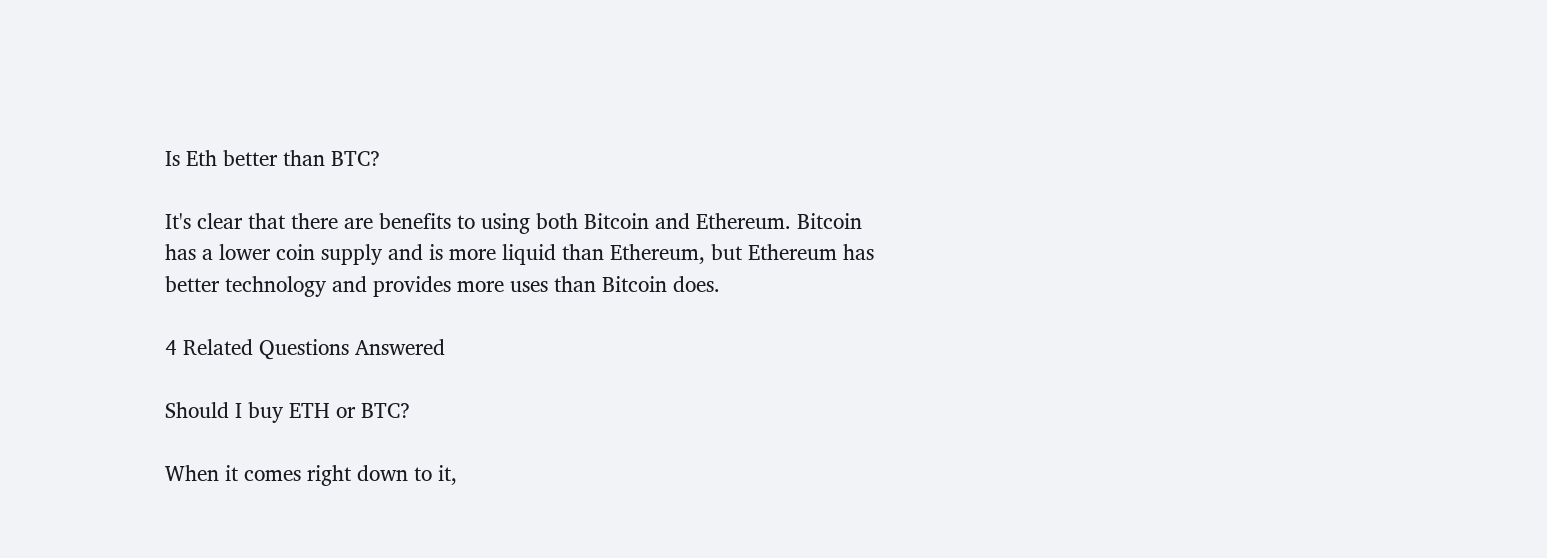Is Eth better than BTC?

It's clear that there are benefits to using both Bitcoin and Ethereum. Bitcoin has a lower coin supply and is more liquid than Ethereum, but Ethereum has better technology and provides more uses than Bitcoin does.

4 Related Questions Answered

Should I buy ETH or BTC?

When it comes right down to it,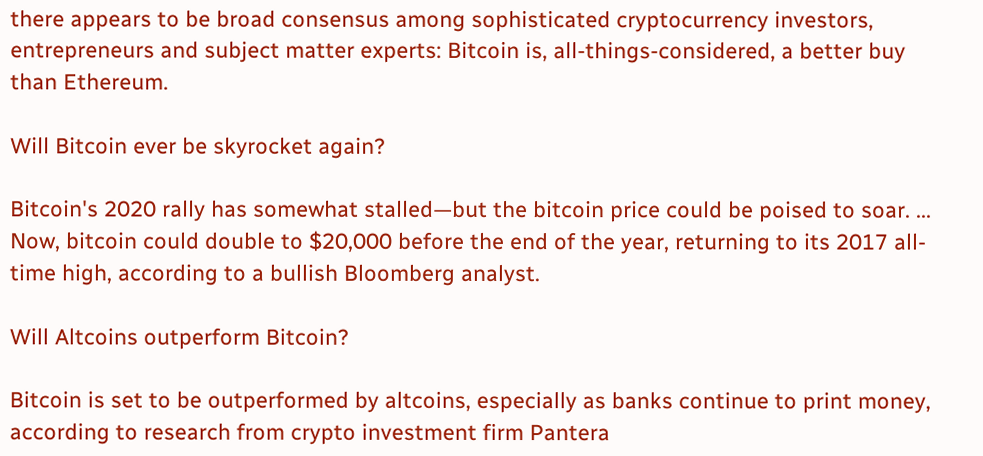there appears to be broad consensus among sophisticated cryptocurrency investors, entrepreneurs and subject matter experts: Bitcoin is, all-things-considered, a better buy than Ethereum.

Will Bitcoin ever be skyrocket again?

Bitcoin's 2020 rally has somewhat stalled—but the bitcoin price could be poised to soar. ... Now, bitcoin could double to $20,000 before the end of the year, returning to its 2017 all-time high, according to a bullish Bloomberg analyst.

Will Altcoins outperform Bitcoin?

Bitcoin is set to be outperformed by altcoins, especially as banks continue to print money, according to research from crypto investment firm Pantera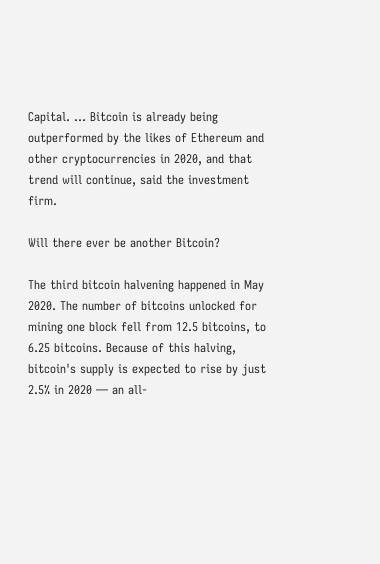Capital. ... Bitcoin is already being outperformed by the likes of Ethereum and other cryptocurrencies in 2020, and that trend will continue, said the investment firm.

Will there ever be another Bitcoin?

The third bitcoin halvening happened in May 2020. The number of bitcoins unlocked for mining one block fell from 12.5 bitcoins, to 6.25 bitcoins. Because of this halving, bitcoin's supply is expected to rise by just 2.5% in 2020 — an all-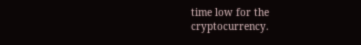time low for the cryptocurrency.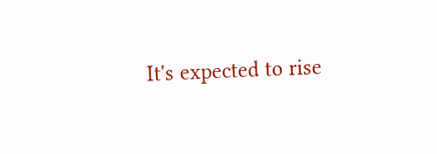It's expected to rise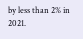by less than 2% in 2021.